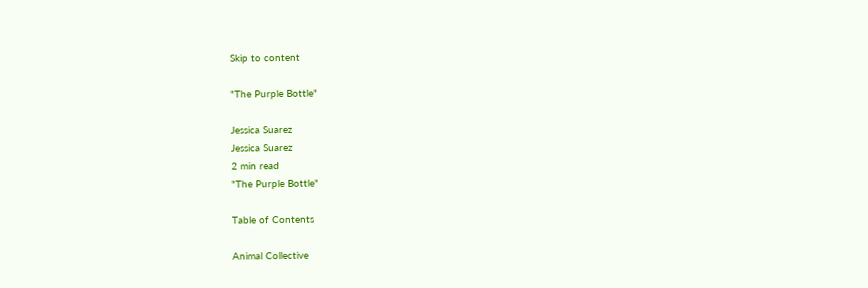Skip to content

"The Purple Bottle"

Jessica Suarez
Jessica Suarez
2 min read
"The Purple Bottle"

Table of Contents

Animal Collective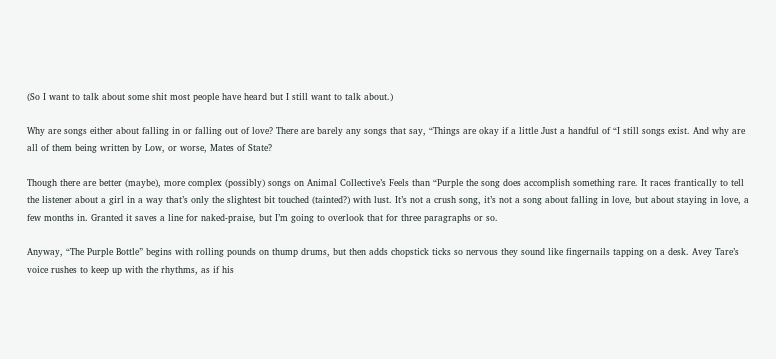(So I want to talk about some shit most people have heard but I still want to talk about.)

Why are songs either about falling in or falling out of love? There are barely any songs that say, “Things are okay if a little Just a handful of “I still songs exist. And why are all of them being written by Low, or worse, Mates of State?

Though there are better (maybe), more complex (possibly) songs on Animal Collective’s Feels than “Purple the song does accomplish something rare. It races frantically to tell the listener about a girl in a way that’s only the slightest bit touched (tainted?) with lust. It’s not a crush song, it’s not a song about falling in love, but about staying in love, a few months in. Granted it saves a line for naked-praise, but I’m going to overlook that for three paragraphs or so.

Anyway, “The Purple Bottle” begins with rolling pounds on thump drums, but then adds chopstick ticks so nervous they sound like fingernails tapping on a desk. Avey Tare’s voice rushes to keep up with the rhythms, as if his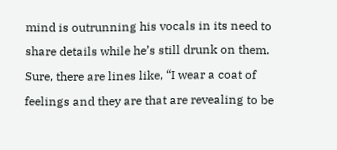mind is outrunning his vocals in its need to share details while he’s still drunk on them. Sure, there are lines like, “I wear a coat of feelings and they are that are revealing to be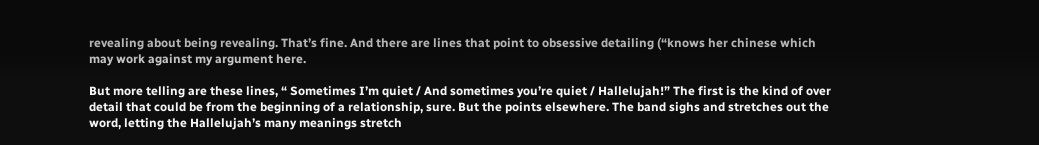revealing about being revealing. That’s fine. And there are lines that point to obsessive detailing (“knows her chinese which may work against my argument here.

But more telling are these lines, “ Sometimes I’m quiet / And sometimes you’re quiet / Hallelujah!” The first is the kind of over detail that could be from the beginning of a relationship, sure. But the points elsewhere. The band sighs and stretches out the word, letting the Hallelujah’s many meanings stretch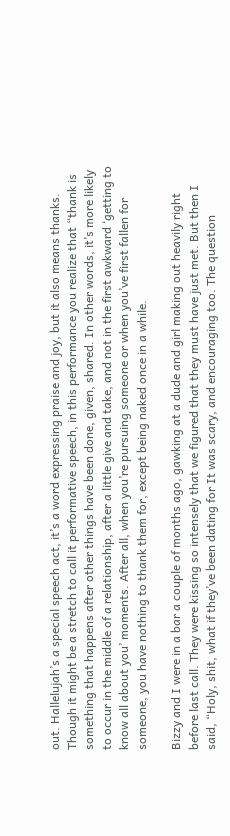out. Hallelujah’s a special speech act, it’s a word expressing praise and joy, but it also means thanks. Though it might be a stretch to call it performative speech, in this performance you realize that “thank is something that happens after other things have been done, given, shared. In other words, it’s more likely to occur in the middle of a relationship, after a little give and take, and not in the first awkward ‘getting to know all about you’ moments. After all, when you’re pursuing someone or when you’ve first fallen for someone, you have nothing to thank them for, except being naked once in a while.

Bizzy and I were in a bar a couple of months ago, gawking at a dude and girl making out heavily right before last call. They were kissing so intensely that we figured that they must have just met. But then I said, “Holy, shit, what if they’ve been dating for It was scary, and encouraging too. The question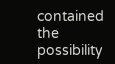contained the possibility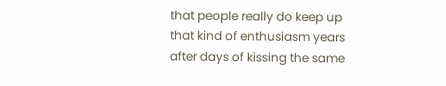that people really do keep up that kind of enthusiasm years after days of kissing the same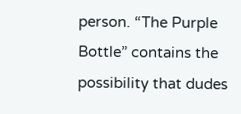person. “The Purple Bottle” contains the possibility that dudes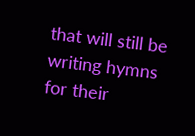that will still be writing hymns for their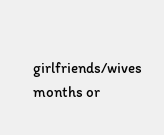girlfriends/wives months or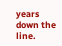years down the line.